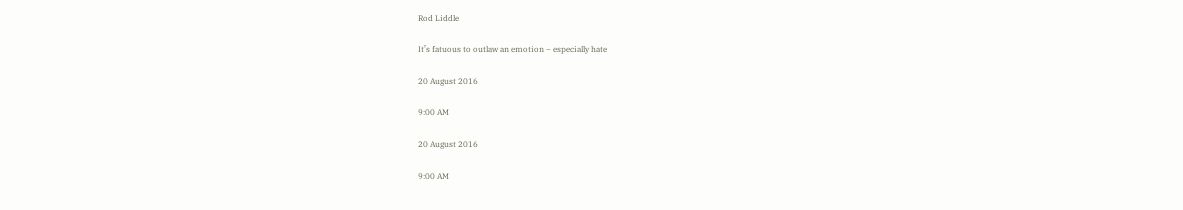Rod Liddle

It’s fatuous to outlaw an emotion – especially hate

20 August 2016

9:00 AM

20 August 2016

9:00 AM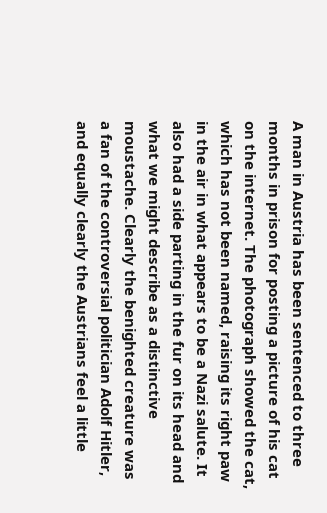A man in Austria has been sentenced to three months in prison for posting a picture of his cat on the internet. The photograph showed the cat, which has not been named, raising its right paw in the air in what appears to be a Nazi salute. It also had a side parting in the fur on its head and what we might describe as a distinctive moustache. Clearly the benighted creature was a fan of the controversial politician Adolf Hitler, and equally clearly the Austrians feel a little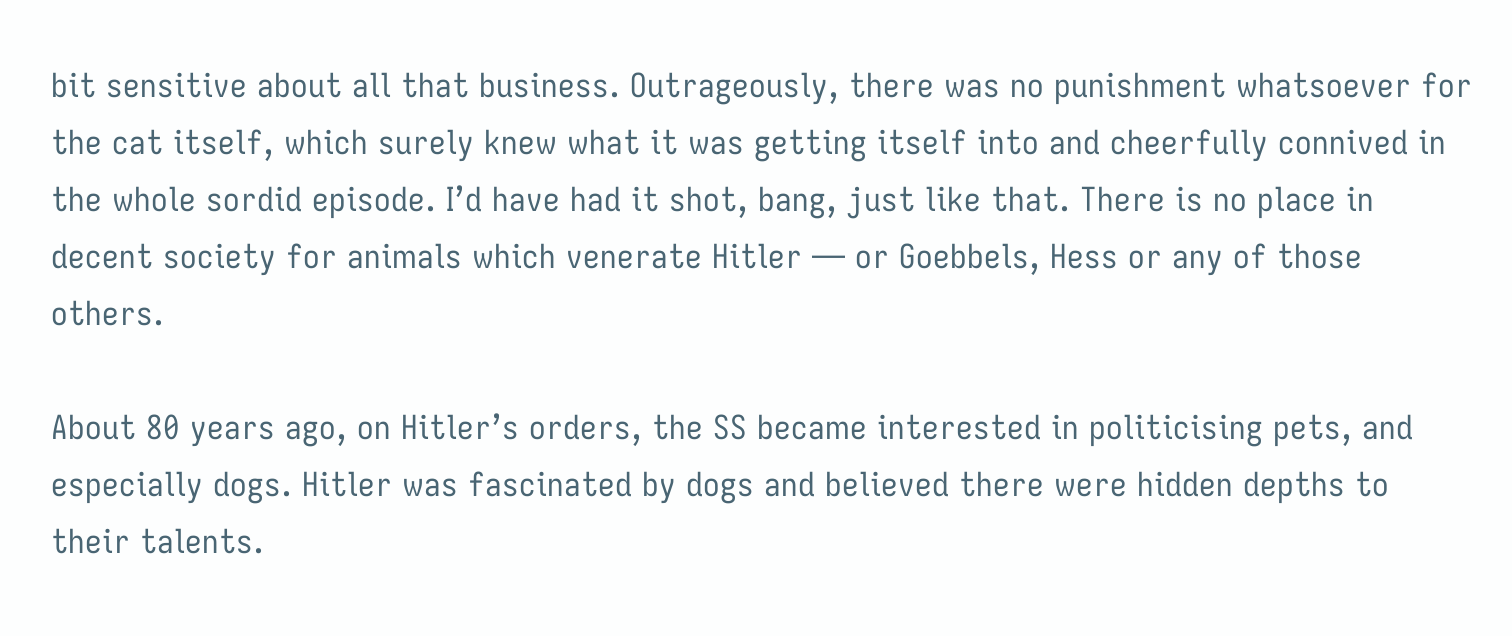bit sensitive about all that business. Outrageously, there was no punishment whatsoever for the cat itself, which surely knew what it was getting itself into and cheerfully connived in the whole sordid episode. I’d have had it shot, bang, just like that. There is no place in decent society for animals which venerate Hitler — or Goebbels, Hess or any of those others.

About 80 years ago, on Hitler’s orders, the SS became interested in politicising pets, and especially dogs. Hitler was fascinated by dogs and believed there were hidden depths to their talents.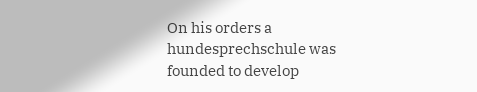On his orders a hundesprechschule was founded to develop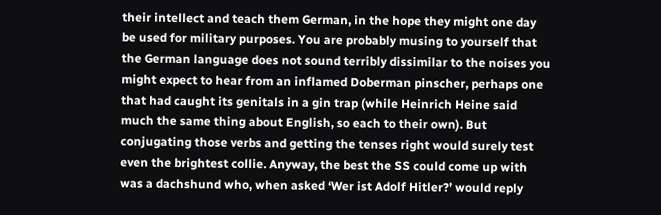their intellect and teach them German, in the hope they might one day be used for military purposes. You are probably musing to yourself that the German language does not sound terribly dissimilar to the noises you might expect to hear from an inflamed Doberman pinscher, perhaps one that had caught its genitals in a gin trap (while Heinrich Heine said much the same thing about English, so each to their own). But conjugating those verbs and getting the tenses right would surely test even the brightest collie. Anyway, the best the SS could come up with was a dachshund who, when asked ‘Wer ist Adolf Hitler?’ would reply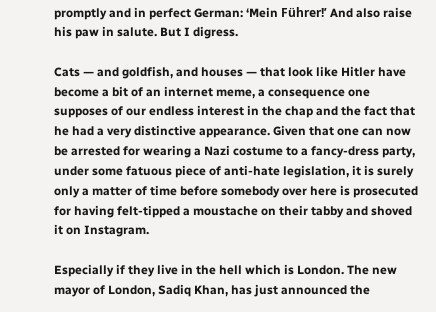promptly and in perfect German: ‘Mein Führer!’ And also raise his paw in salute. But I digress.

Cats — and goldfish, and houses — that look like Hitler have become a bit of an internet meme, a consequence one supposes of our endless interest in the chap and the fact that he had a very distinctive appearance. Given that one can now be arrested for wearing a Nazi costume to a fancy-dress party, under some fatuous piece of anti-hate legislation, it is surely only a matter of time before somebody over here is prosecuted for having felt-tipped a moustache on their tabby and shoved it on Instagram.

Especially if they live in the hell which is London. The new mayor of London, Sadiq Khan, has just announced the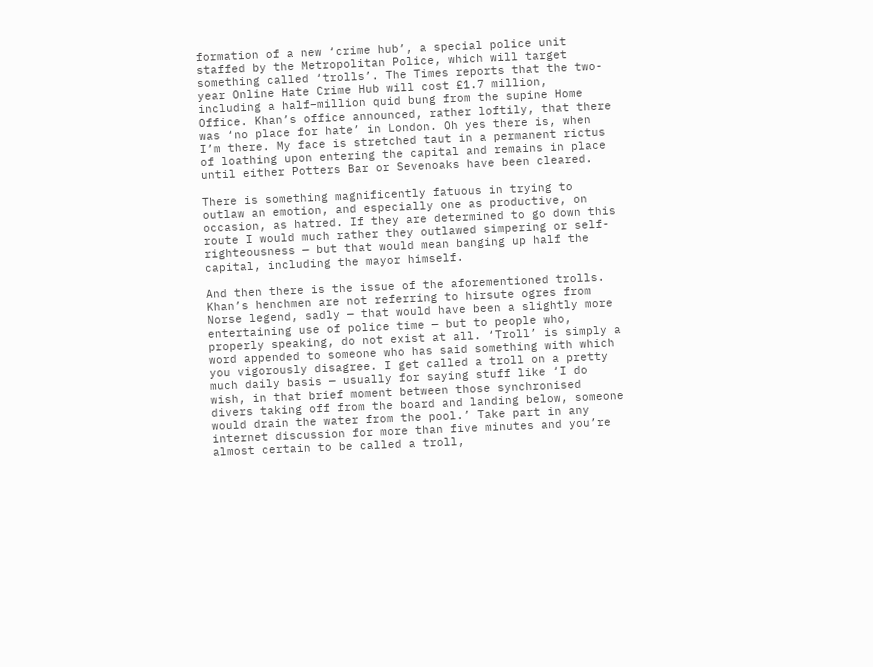formation of a new ‘crime hub’, a special police unit staffed by the Metropolitan Police, which will target something called ‘trolls’. The Times reports that the two-year Online Hate Crime Hub will cost £1.7 million, including a half–million quid bung from the supine Home Office. Khan’s office announced, rather loftily, that there was ‘no place for hate’ in London. Oh yes there is, when I’m there. My face is stretched taut in a permanent rictus of loathing upon entering the capital and remains in place until either Potters Bar or Sevenoaks have been cleared.

There is something magnificently fatuous in trying to outlaw an emotion, and especially one as productive, on occasion, as hatred. If they are determined to go down this route I would much rather they outlawed simpering or self-righteousness — but that would mean banging up half the capital, including the mayor himself.

And then there is the issue of the aforementioned trolls. Khan’s henchmen are not referring to hirsute ogres from Norse legend, sadly — that would have been a slightly more entertaining use of police time — but to people who, properly speaking, do not exist at all. ‘Troll’ is simply a word appended to someone who has said something with which you vigorously disagree. I get called a troll on a pretty much daily basis — usually for saying stuff like ‘I do wish, in that brief moment between those synchronised divers taking off from the board and landing below, someone would drain the water from the pool.’ Take part in any internet discussion for more than five minutes and you’re almost certain to be called a troll,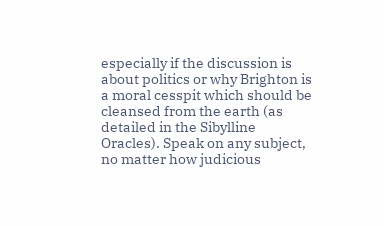especially if the discussion is about politics or why Brighton is a moral cesspit which should be cleansed from the earth (as detailed in the Sibylline Oracles). Speak on any subject, no matter how judicious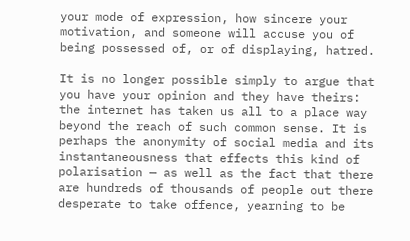your mode of expression, how sincere your motivation, and someone will accuse you of being possessed of, or of displaying, hatred.

It is no longer possible simply to argue that you have your opinion and they have theirs: the internet has taken us all to a place way beyond the reach of such common sense. It is perhaps the anonymity of social media and its instantaneousness that effects this kind of polarisation — as well as the fact that there are hundreds of thousands of people out there desperate to take offence, yearning to be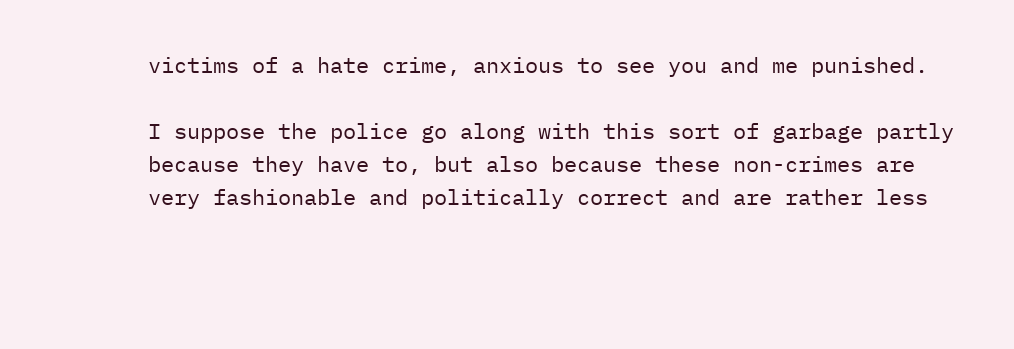victims of a hate crime, anxious to see you and me punished.

I suppose the police go along with this sort of garbage partly because they have to, but also because these non-crimes are very fashionable and politically correct and are rather less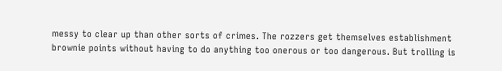messy to clear up than other sorts of crimes. The rozzers get themselves establishment brownie points without having to do anything too onerous or too dangerous. But trolling is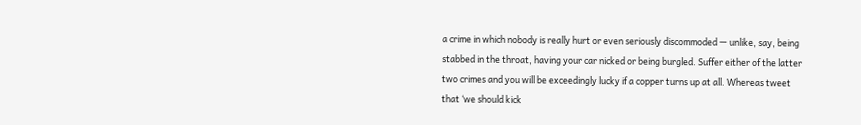a crime in which nobody is really hurt or even seriously discommoded — unlike, say, being stabbed in the throat, having your car nicked or being burgled. Suffer either of the latter two crimes and you will be exceedingly lucky if a copper turns up at all. Whereas tweet that ‘we should kick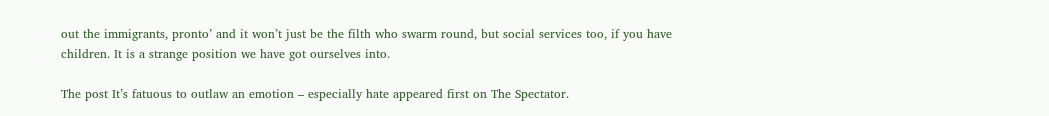out the immigrants, pronto’ and it won’t just be the filth who swarm round, but social services too, if you have children. It is a strange position we have got ourselves into.

The post It’s fatuous to outlaw an emotion – especially hate appeared first on The Spectator.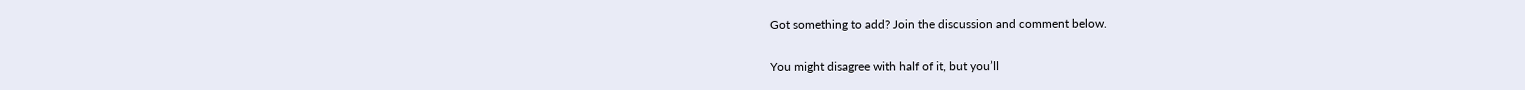Got something to add? Join the discussion and comment below.

You might disagree with half of it, but you’ll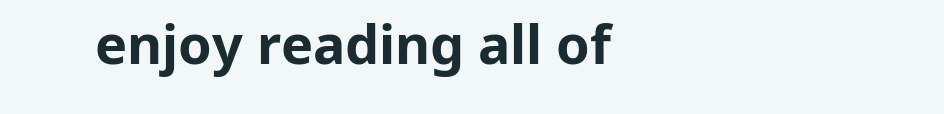enjoy reading all of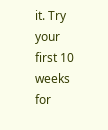it. Try your first 10 weeks for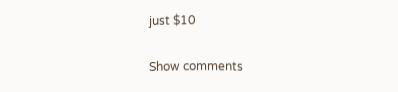just $10

Show comments